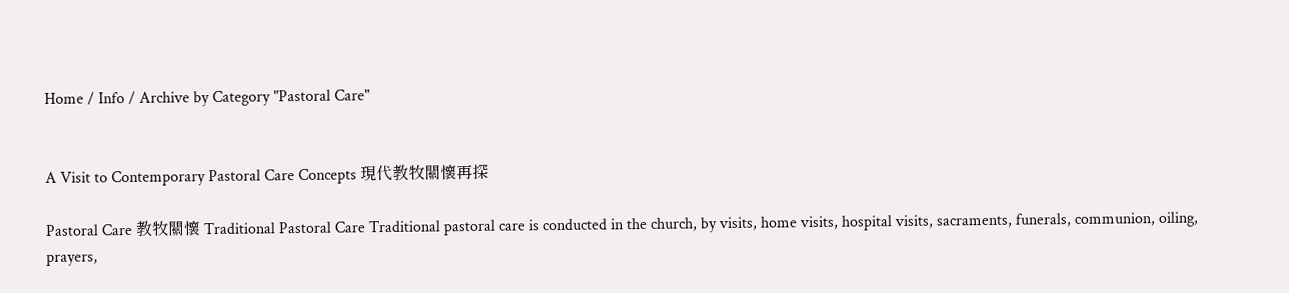Home / Info / Archive by Category "Pastoral Care"


A Visit to Contemporary Pastoral Care Concepts 現代教牧關懷再探

Pastoral Care 教牧關懷 Traditional Pastoral Care Traditional pastoral care is conducted in the church, by visits, home visits, hospital visits, sacraments, funerals, communion, oiling, prayers,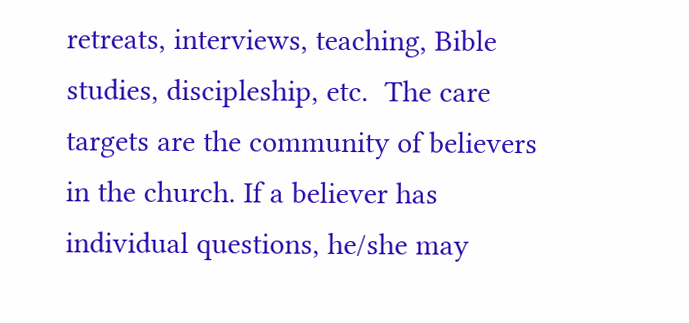retreats, interviews, teaching, Bible studies, discipleship, etc.  The care targets are the community of believers in the church. If a believer has individual questions, he/she may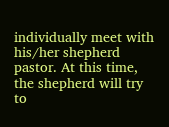individually meet with his/her shepherd pastor. At this time, the shepherd will try to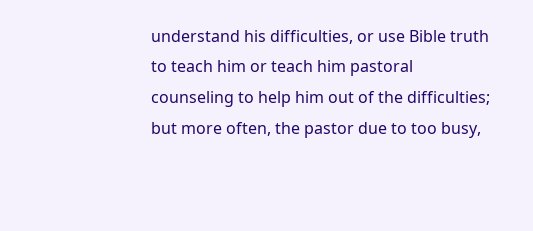understand his difficulties, or use Bible truth to teach him or teach him pastoral counseling to help him out of the difficulties; but more often, the pastor due to too busy,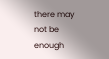there may not be enough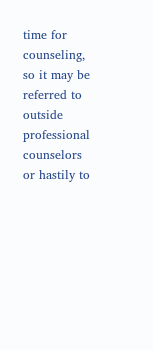time for counseling, so it may be referred to outside professional counselors or hastily to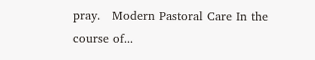pray.   Modern Pastoral Care In the course of...